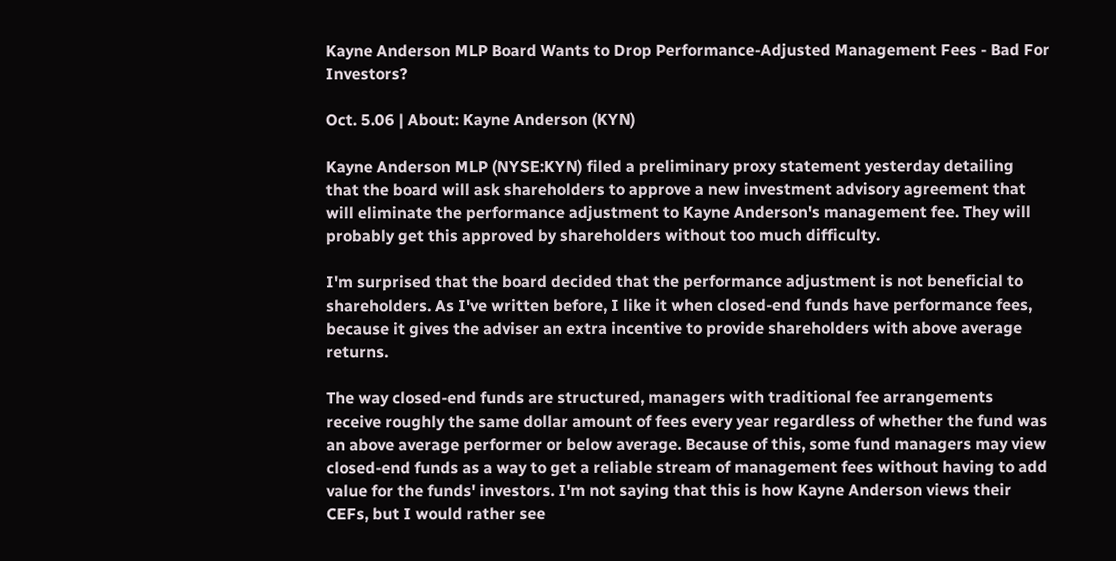Kayne Anderson MLP Board Wants to Drop Performance-Adjusted Management Fees - Bad For Investors?

Oct. 5.06 | About: Kayne Anderson (KYN)

Kayne Anderson MLP (NYSE:KYN) filed a preliminary proxy statement yesterday detailing that the board will ask shareholders to approve a new investment advisory agreement that will eliminate the performance adjustment to Kayne Anderson's management fee. They will probably get this approved by shareholders without too much difficulty.

I'm surprised that the board decided that the performance adjustment is not beneficial to shareholders. As I've written before, I like it when closed-end funds have performance fees, because it gives the adviser an extra incentive to provide shareholders with above average returns.

The way closed-end funds are structured, managers with traditional fee arrangements receive roughly the same dollar amount of fees every year regardless of whether the fund was an above average performer or below average. Because of this, some fund managers may view closed-end funds as a way to get a reliable stream of management fees without having to add value for the funds' investors. I'm not saying that this is how Kayne Anderson views their CEFs, but I would rather see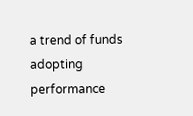a trend of funds adopting performance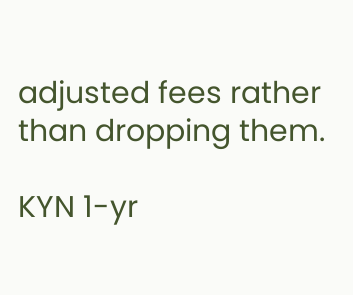adjusted fees rather than dropping them.

KYN 1-yr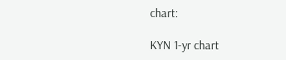chart:

KYN 1-yr chart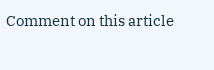Comment on this article